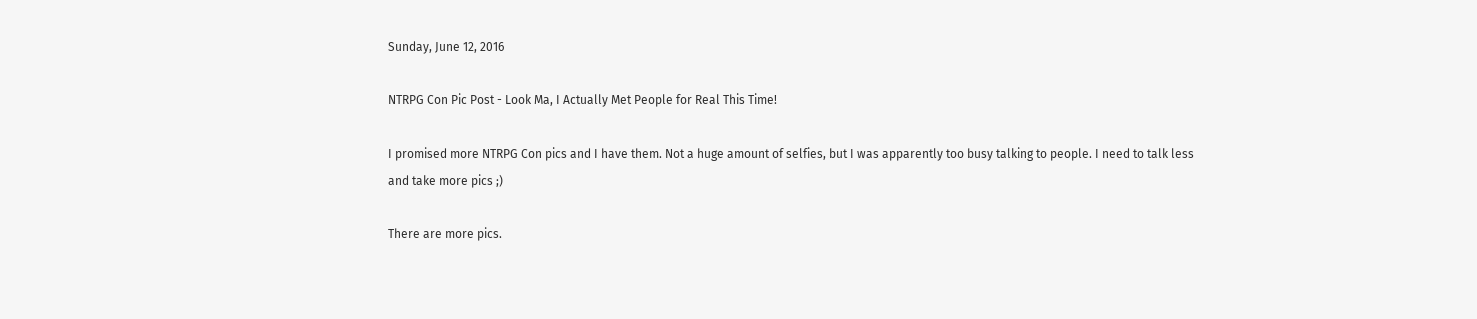Sunday, June 12, 2016

NTRPG Con Pic Post - Look Ma, I Actually Met People for Real This Time!

I promised more NTRPG Con pics and I have them. Not a huge amount of selfies, but I was apparently too busy talking to people. I need to talk less and take more pics ;)

There are more pics.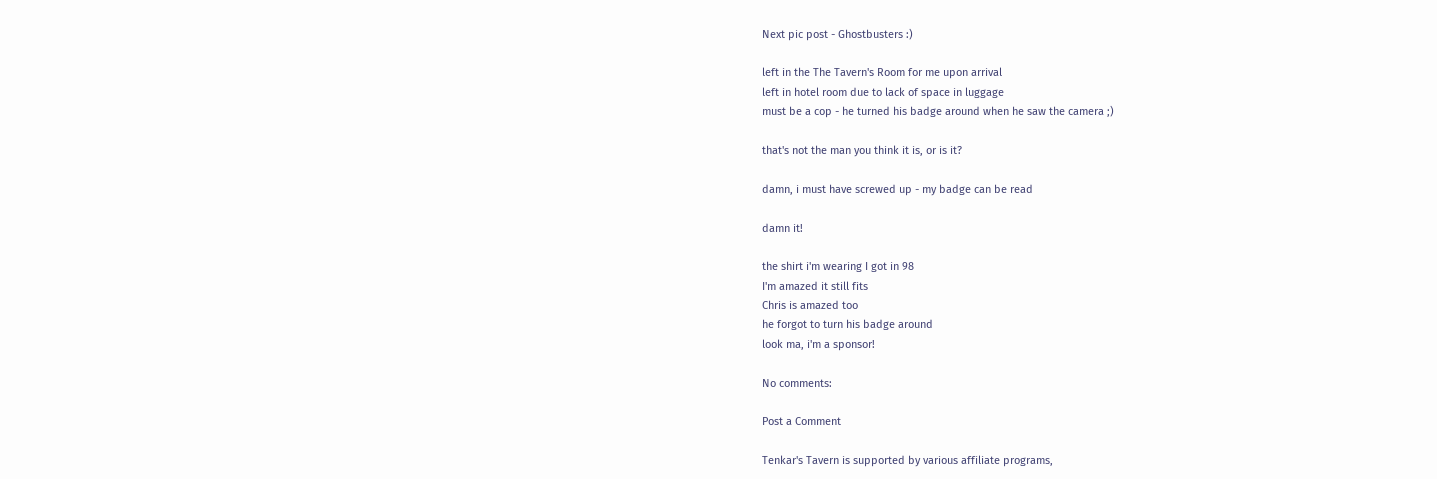Next pic post - Ghostbusters :)

left in the The Tavern's Room for me upon arrival
left in hotel room due to lack of space in luggage
must be a cop - he turned his badge around when he saw the camera ;)

that's not the man you think it is, or is it?

damn, i must have screwed up - my badge can be read

damn it!

the shirt i'm wearing I got in 98
I'm amazed it still fits
Chris is amazed too
he forgot to turn his badge around
look ma, i'm a sponsor!

No comments:

Post a Comment

Tenkar's Tavern is supported by various affiliate programs,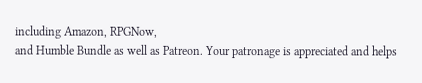including Amazon, RPGNow,
and Humble Bundle as well as Patreon. Your patronage is appreciated and helps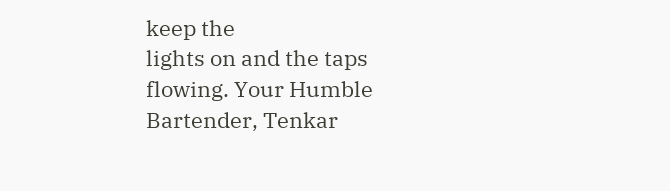keep the
lights on and the taps flowing. Your Humble Bartender, Tenkar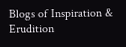Blogs of Inspiration & Erudition